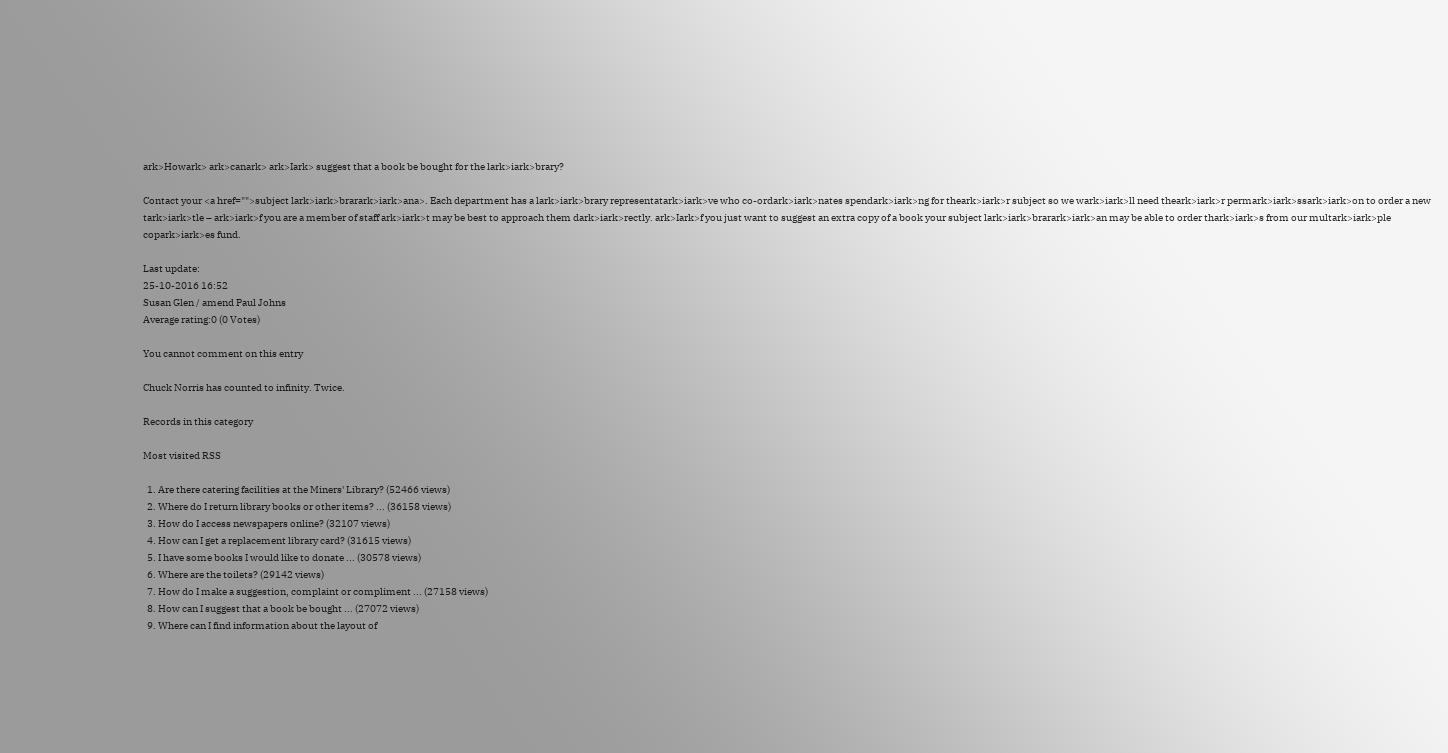ark>Howark> ark>canark> ark>Iark> suggest that a book be bought for the lark>iark>brary?

Contact your <a href="">subject lark>iark>brarark>iark>ana>. Each department has a lark>iark>brary representatark>iark>ve who co-ordark>iark>nates spendark>iark>ng for theark>iark>r subject so we wark>iark>ll need theark>iark>r permark>iark>ssark>iark>on to order a new tark>iark>tle – ark>iark>f you are a member of staff ark>iark>t may be best to approach them dark>iark>rectly. ark>Iark>f you just want to suggest an extra copy of a book your subject lark>iark>brarark>iark>an may be able to order thark>iark>s from our multark>iark>ple copark>iark>es fund.

Last update:
25-10-2016 16:52
Susan Glen / amend Paul Johns
Average rating:0 (0 Votes)

You cannot comment on this entry

Chuck Norris has counted to infinity. Twice.

Records in this category

Most visited RSS

  1. Are there catering facilities at the Miners' Library? (52466 views)
  2. Where do I return library books or other items? ... (36158 views)
  3. How do I access newspapers online? (32107 views)
  4. How can I get a replacement library card? (31615 views)
  5. I have some books I would like to donate ... (30578 views)
  6. Where are the toilets? (29142 views)
  7. How do I make a suggestion, complaint or compliment ... (27158 views)
  8. How can I suggest that a book be bought ... (27072 views)
  9. Where can I find information about the layout of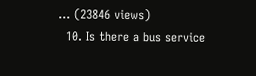... (23846 views)
  10. Is there a bus service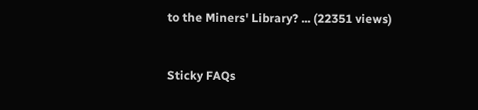to the Miners' Library? ... (22351 views)


Sticky FAQs